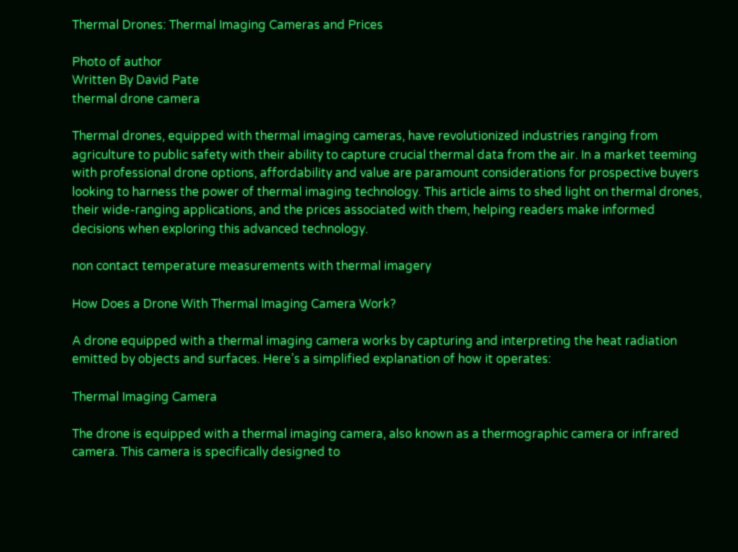Thermal Drones: Thermal Imaging Cameras and Prices

Photo of author
Written By David Pate
thermal drone camera

Thermal drones, equipped with thermal imaging cameras, have revolutionized industries ranging from agriculture to public safety with their ability to capture crucial thermal data from the air. In a market teeming with professional drone options, affordability and value are paramount considerations for prospective buyers looking to harness the power of thermal imaging technology. This article aims to shed light on thermal drones, their wide-ranging applications, and the prices associated with them, helping readers make informed decisions when exploring this advanced technology.

non contact temperature measurements with thermal imagery

How Does a Drone With Thermal Imaging Camera Work?

A drone equipped with a thermal imaging camera works by capturing and interpreting the heat radiation emitted by objects and surfaces. Here’s a simplified explanation of how it operates:

Thermal Imaging Camera

The drone is equipped with a thermal imaging camera, also known as a thermographic camera or infrared camera. This camera is specifically designed to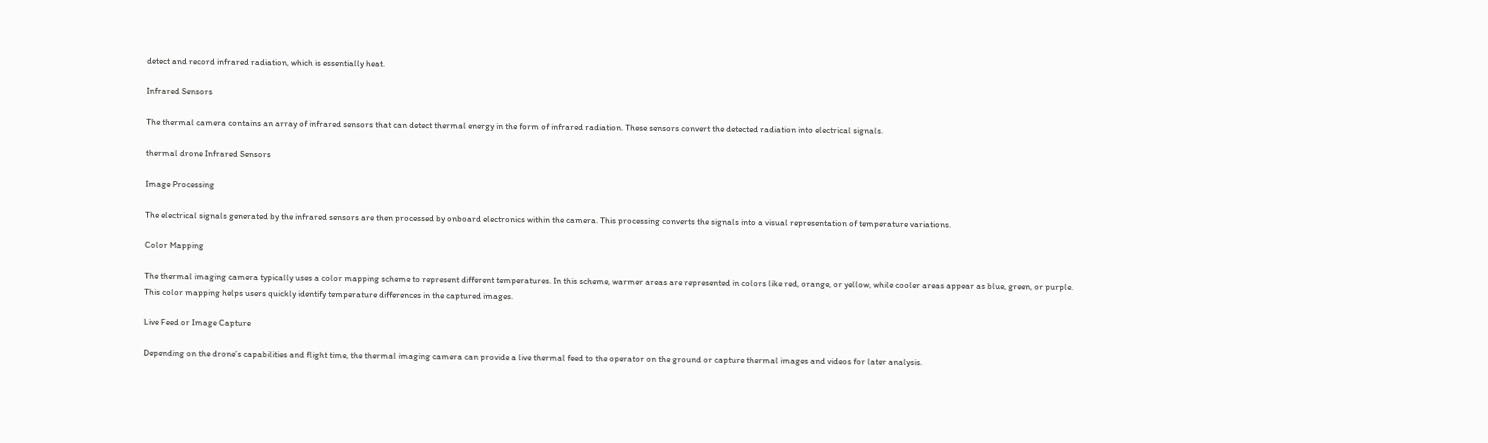detect and record infrared radiation, which is essentially heat.

Infrared Sensors

The thermal camera contains an array of infrared sensors that can detect thermal energy in the form of infrared radiation. These sensors convert the detected radiation into electrical signals.

thermal drone Infrared Sensors

Image Processing

The electrical signals generated by the infrared sensors are then processed by onboard electronics within the camera. This processing converts the signals into a visual representation of temperature variations.

Color Mapping

The thermal imaging camera typically uses a color mapping scheme to represent different temperatures. In this scheme, warmer areas are represented in colors like red, orange, or yellow, while cooler areas appear as blue, green, or purple. This color mapping helps users quickly identify temperature differences in the captured images.

Live Feed or Image Capture

Depending on the drone’s capabilities and flight time, the thermal imaging camera can provide a live thermal feed to the operator on the ground or capture thermal images and videos for later analysis.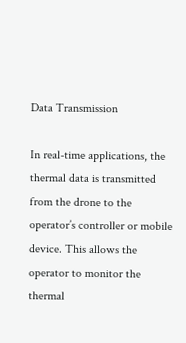Data Transmission

In real-time applications, the thermal data is transmitted from the drone to the operator’s controller or mobile device. This allows the operator to monitor the thermal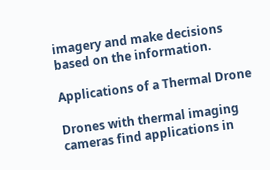imagery and make decisions based on the information.

Applications of a Thermal Drone

Drones with thermal imaging cameras find applications in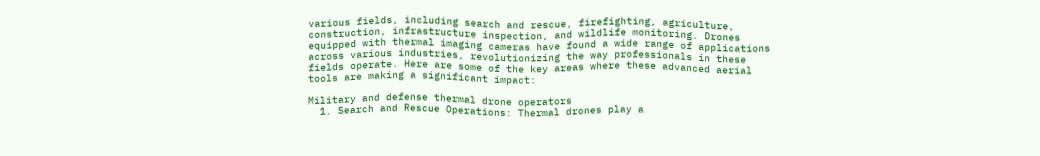various fields, including search and rescue, firefighting, agriculture, construction, infrastructure inspection, and wildlife monitoring. Drones equipped with thermal imaging cameras have found a wide range of applications across various industries, revolutionizing the way professionals in these fields operate. Here are some of the key areas where these advanced aerial tools are making a significant impact:

Military and defense thermal drone operators
  1. Search and Rescue Operations: Thermal drones play a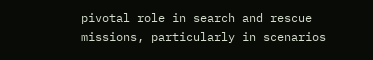pivotal role in search and rescue missions, particularly in scenarios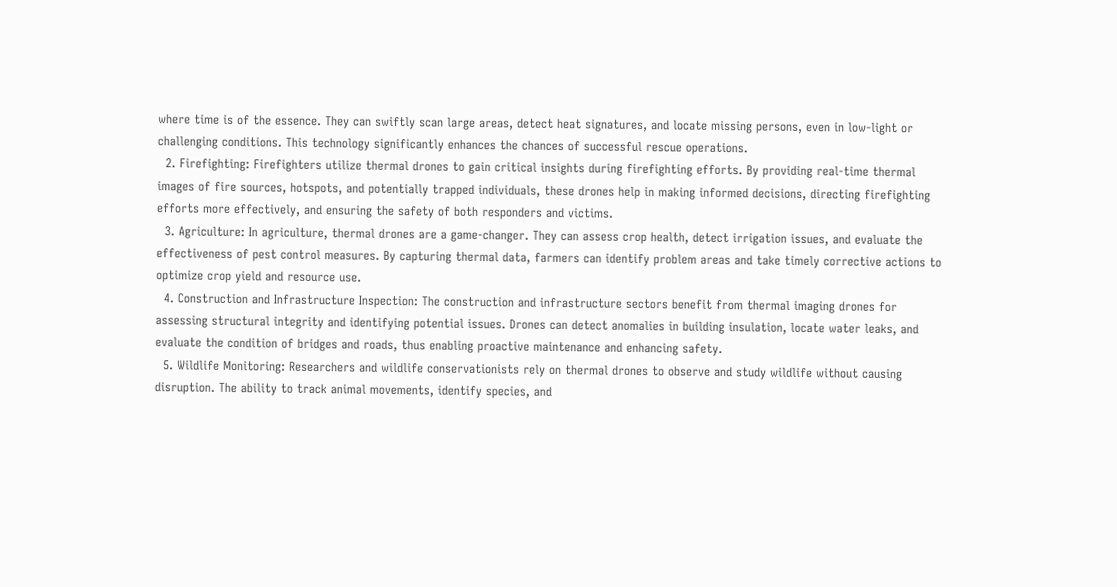where time is of the essence. They can swiftly scan large areas, detect heat signatures, and locate missing persons, even in low-light or challenging conditions. This technology significantly enhances the chances of successful rescue operations.
  2. Firefighting: Firefighters utilize thermal drones to gain critical insights during firefighting efforts. By providing real-time thermal images of fire sources, hotspots, and potentially trapped individuals, these drones help in making informed decisions, directing firefighting efforts more effectively, and ensuring the safety of both responders and victims.
  3. Agriculture: In agriculture, thermal drones are a game-changer. They can assess crop health, detect irrigation issues, and evaluate the effectiveness of pest control measures. By capturing thermal data, farmers can identify problem areas and take timely corrective actions to optimize crop yield and resource use.
  4. Construction and Infrastructure Inspection: The construction and infrastructure sectors benefit from thermal imaging drones for assessing structural integrity and identifying potential issues. Drones can detect anomalies in building insulation, locate water leaks, and evaluate the condition of bridges and roads, thus enabling proactive maintenance and enhancing safety.
  5. Wildlife Monitoring: Researchers and wildlife conservationists rely on thermal drones to observe and study wildlife without causing disruption. The ability to track animal movements, identify species, and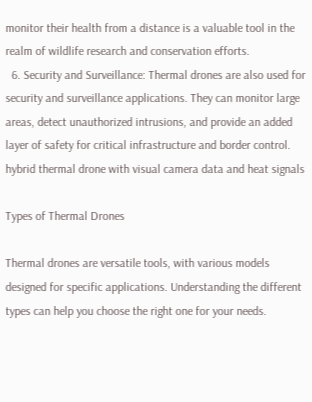monitor their health from a distance is a valuable tool in the realm of wildlife research and conservation efforts.
  6. Security and Surveillance: Thermal drones are also used for security and surveillance applications. They can monitor large areas, detect unauthorized intrusions, and provide an added layer of safety for critical infrastructure and border control.
hybrid thermal drone with visual camera data and heat signals

Types of Thermal Drones

Thermal drones are versatile tools, with various models designed for specific applications. Understanding the different types can help you choose the right one for your needs.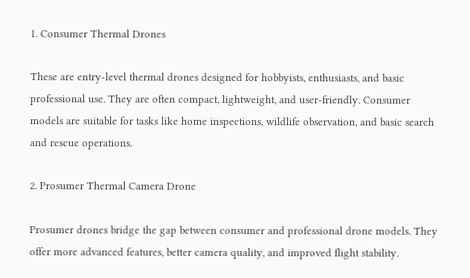1. Consumer Thermal Drones

These are entry-level thermal drones designed for hobbyists, enthusiasts, and basic professional use. They are often compact, lightweight, and user-friendly. Consumer models are suitable for tasks like home inspections, wildlife observation, and basic search and rescue operations.

2. Prosumer Thermal Camera Drone

Prosumer drones bridge the gap between consumer and professional drone models. They offer more advanced features, better camera quality, and improved flight stability.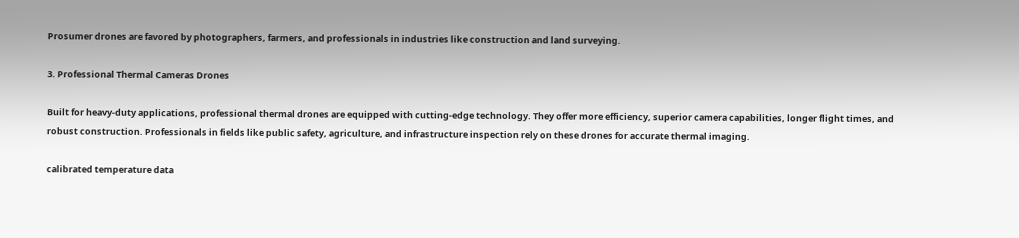Prosumer drones are favored by photographers, farmers, and professionals in industries like construction and land surveying.

3. Professional Thermal Cameras Drones

Built for heavy-duty applications, professional thermal drones are equipped with cutting-edge technology. They offer more efficiency, superior camera capabilities, longer flight times, and robust construction. Professionals in fields like public safety, agriculture, and infrastructure inspection rely on these drones for accurate thermal imaging.

calibrated temperature data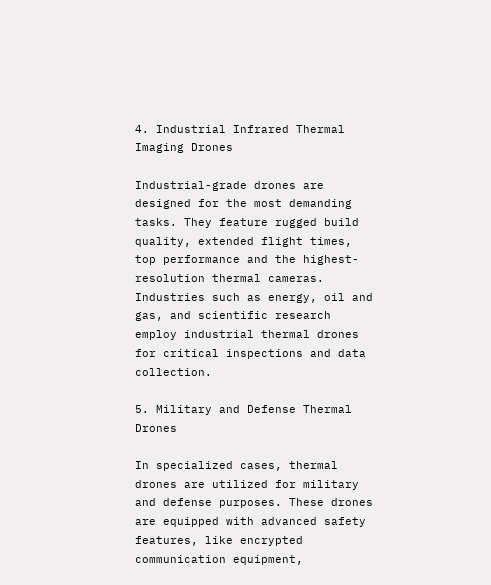4. Industrial Infrared Thermal Imaging Drones

Industrial-grade drones are designed for the most demanding tasks. They feature rugged build quality, extended flight times, top performance and the highest-resolution thermal cameras. Industries such as energy, oil and gas, and scientific research employ industrial thermal drones for critical inspections and data collection.

5. Military and Defense Thermal Drones

In specialized cases, thermal drones are utilized for military and defense purposes. These drones are equipped with advanced safety features, like encrypted communication equipment,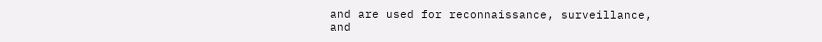and are used for reconnaissance, surveillance, and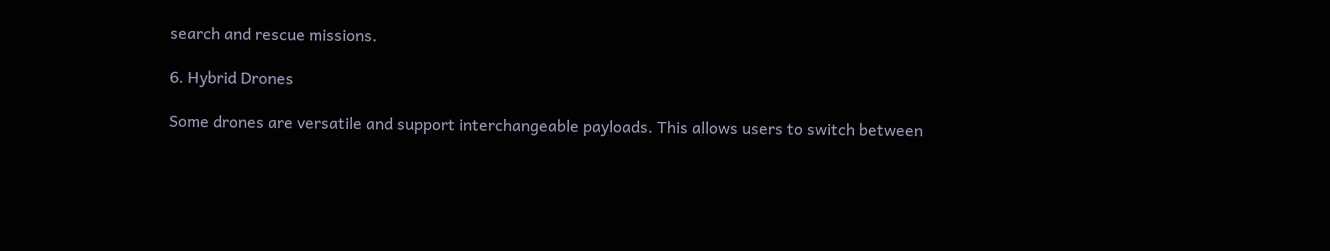search and rescue missions.

6. Hybrid Drones

Some drones are versatile and support interchangeable payloads. This allows users to switch between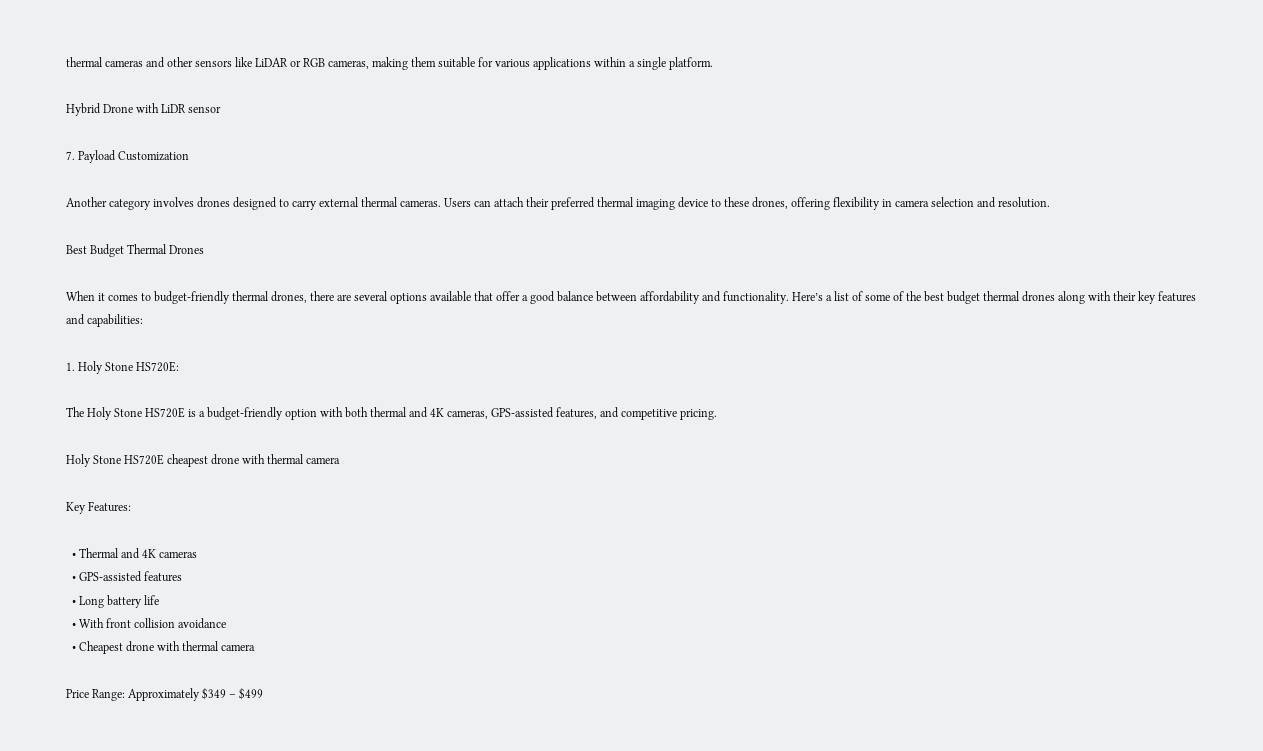thermal cameras and other sensors like LiDAR or RGB cameras, making them suitable for various applications within a single platform.

Hybrid Drone with LiDR sensor

7. Payload Customization

Another category involves drones designed to carry external thermal cameras. Users can attach their preferred thermal imaging device to these drones, offering flexibility in camera selection and resolution.

Best Budget Thermal Drones

When it comes to budget-friendly thermal drones, there are several options available that offer a good balance between affordability and functionality. Here’s a list of some of the best budget thermal drones along with their key features and capabilities:

1. Holy Stone HS720E:

The Holy Stone HS720E is a budget-friendly option with both thermal and 4K cameras, GPS-assisted features, and competitive pricing.

Holy Stone HS720E cheapest drone with thermal camera

Key Features:

  • Thermal and 4K cameras
  • GPS-assisted features
  • Long battery life
  • With front collision avoidance
  • Cheapest drone with thermal camera

Price Range: Approximately $349 – $499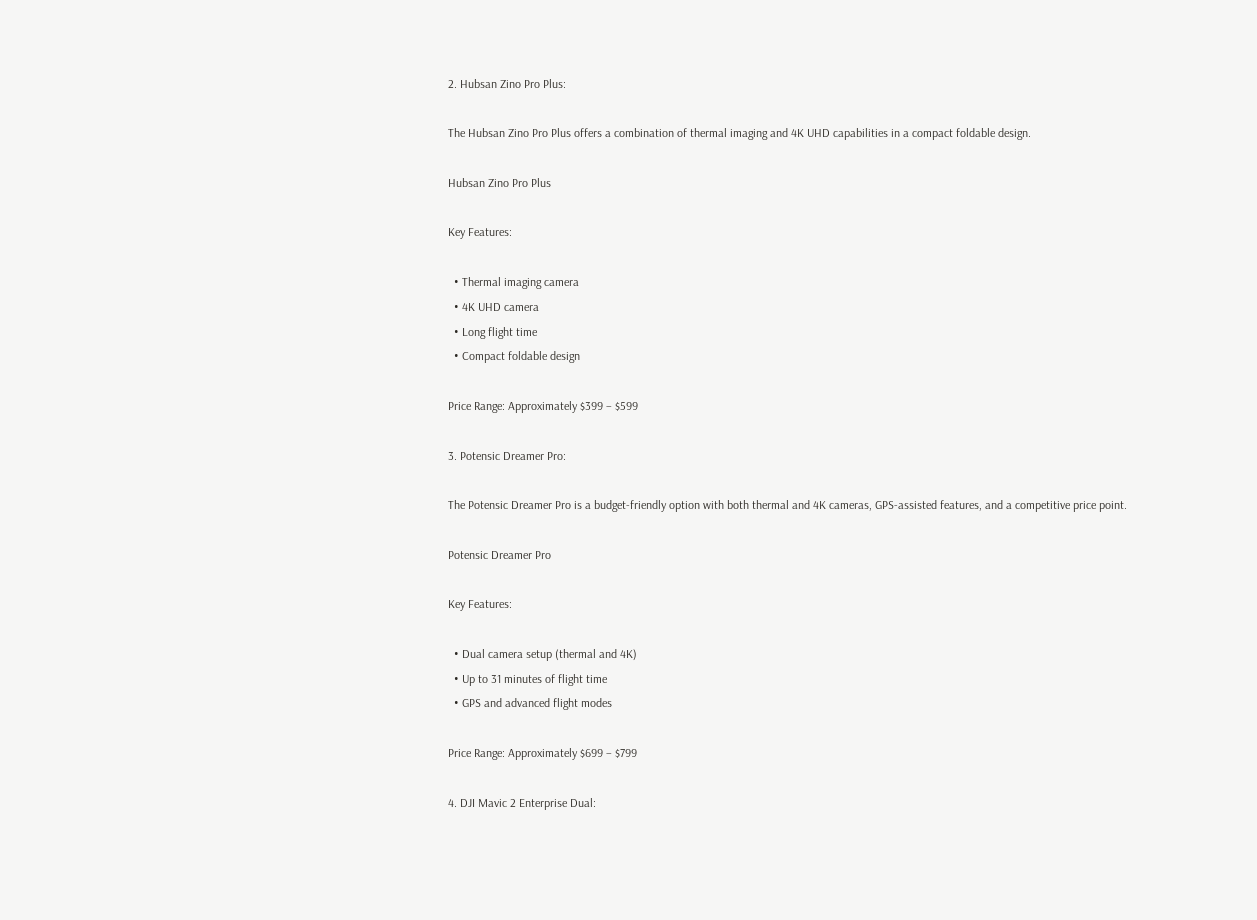2. Hubsan Zino Pro Plus:

The Hubsan Zino Pro Plus offers a combination of thermal imaging and 4K UHD capabilities in a compact foldable design.

Hubsan Zino Pro Plus

Key Features:

  • Thermal imaging camera
  • 4K UHD camera
  • Long flight time
  • Compact foldable design

Price Range: Approximately $399 – $599

3. Potensic Dreamer Pro:

The Potensic Dreamer Pro is a budget-friendly option with both thermal and 4K cameras, GPS-assisted features, and a competitive price point.

Potensic Dreamer Pro

Key Features:

  • Dual camera setup (thermal and 4K)
  • Up to 31 minutes of flight time
  • GPS and advanced flight modes

Price Range: Approximately $699 – $799

4. DJI Mavic 2 Enterprise Dual: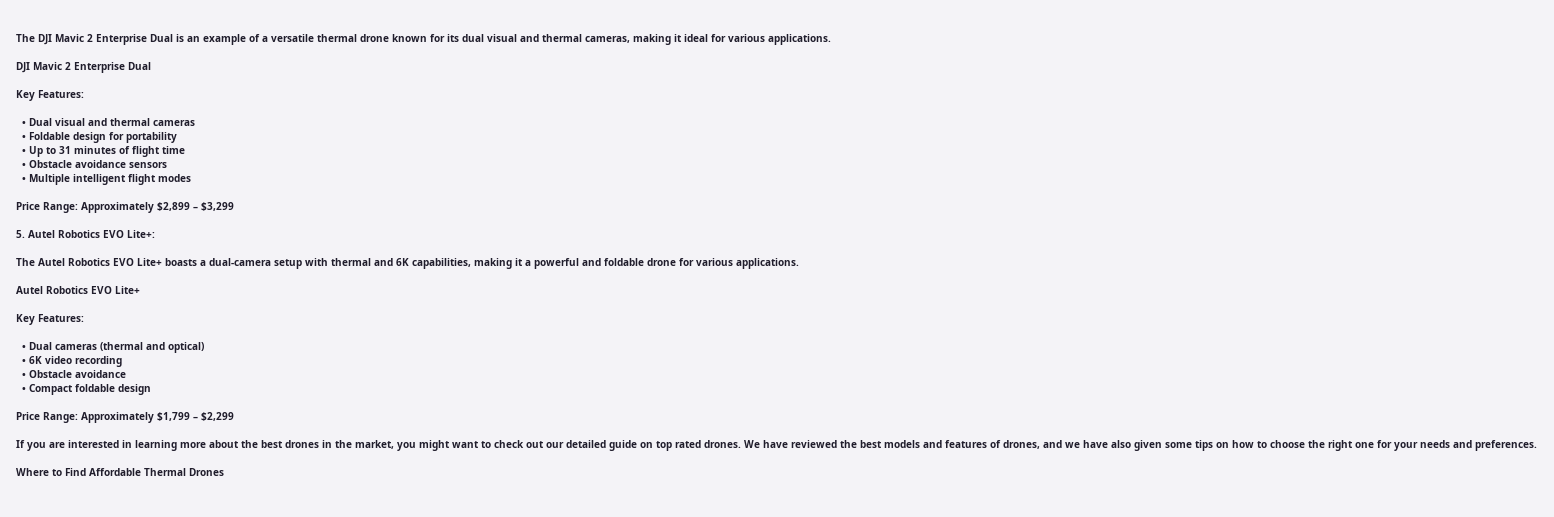The DJI Mavic 2 Enterprise Dual is an example of a versatile thermal drone known for its dual visual and thermal cameras, making it ideal for various applications.

DJI Mavic 2 Enterprise Dual

Key Features:

  • Dual visual and thermal cameras
  • Foldable design for portability
  • Up to 31 minutes of flight time
  • Obstacle avoidance sensors
  • Multiple intelligent flight modes

Price Range: Approximately $2,899 – $3,299

5. Autel Robotics EVO Lite+:

The Autel Robotics EVO Lite+ boasts a dual-camera setup with thermal and 6K capabilities, making it a powerful and foldable drone for various applications.

Autel Robotics EVO Lite+

Key Features:

  • Dual cameras (thermal and optical)
  • 6K video recording
  • Obstacle avoidance
  • Compact foldable design

Price Range: Approximately $1,799 – $2,299

If you are interested in learning more about the best drones in the market, you might want to check out our detailed guide on top rated drones. We have reviewed the best models and features of drones, and we have also given some tips on how to choose the right one for your needs and preferences.

Where to Find Affordable Thermal Drones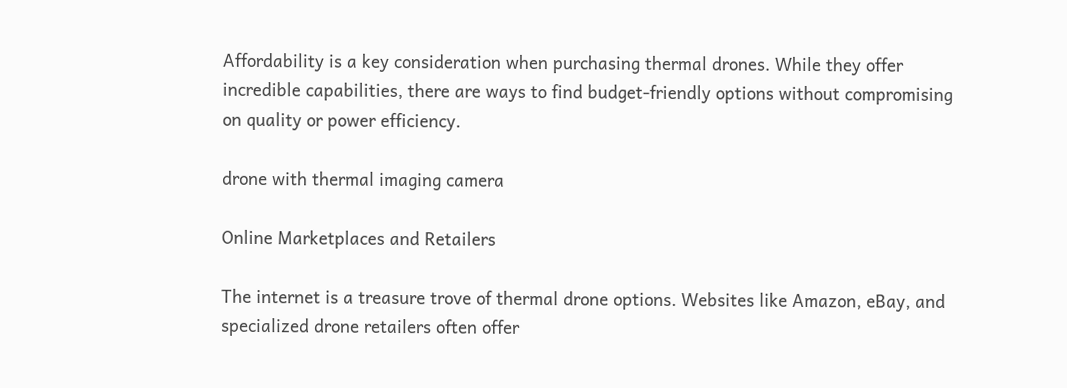Affordability is a key consideration when purchasing thermal drones. While they offer incredible capabilities, there are ways to find budget-friendly options without compromising on quality or power efficiency.

drone with thermal imaging camera

Online Marketplaces and Retailers

The internet is a treasure trove of thermal drone options. Websites like Amazon, eBay, and specialized drone retailers often offer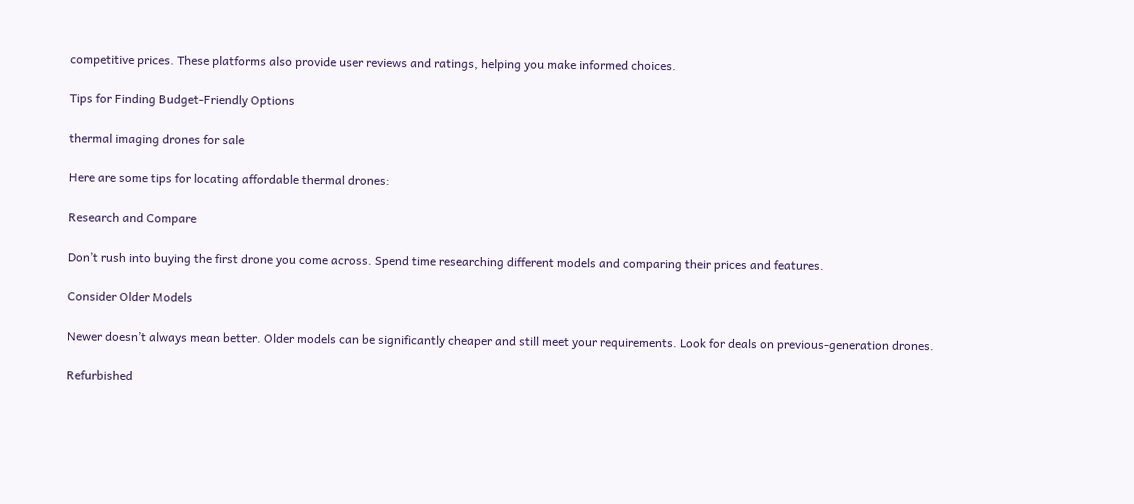competitive prices. These platforms also provide user reviews and ratings, helping you make informed choices.

Tips for Finding Budget-Friendly Options

thermal imaging drones for sale

Here are some tips for locating affordable thermal drones:

Research and Compare

Don’t rush into buying the first drone you come across. Spend time researching different models and comparing their prices and features.

Consider Older Models

Newer doesn’t always mean better. Older models can be significantly cheaper and still meet your requirements. Look for deals on previous-generation drones.

Refurbished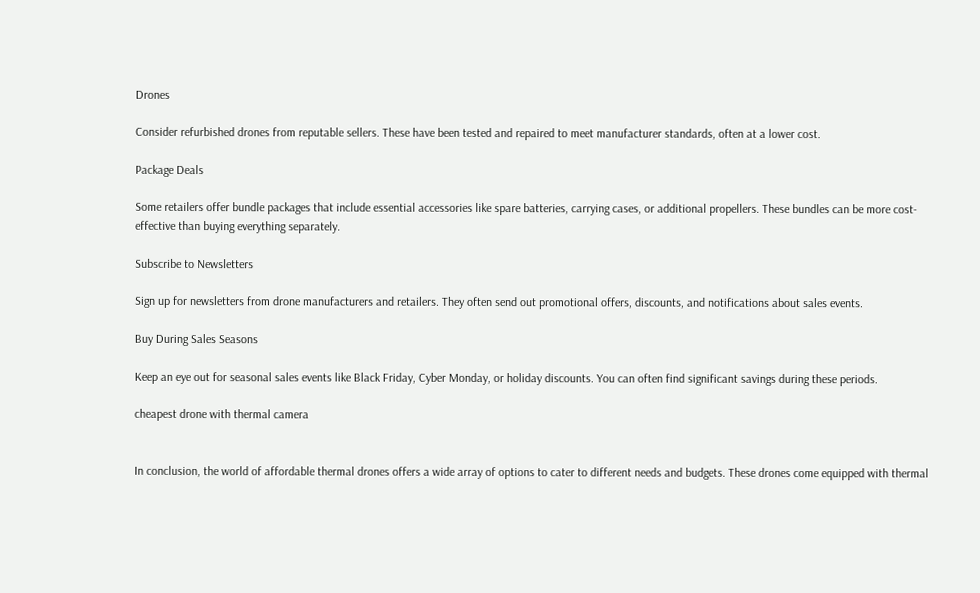Drones

Consider refurbished drones from reputable sellers. These have been tested and repaired to meet manufacturer standards, often at a lower cost.

Package Deals

Some retailers offer bundle packages that include essential accessories like spare batteries, carrying cases, or additional propellers. These bundles can be more cost-effective than buying everything separately.

Subscribe to Newsletters

Sign up for newsletters from drone manufacturers and retailers. They often send out promotional offers, discounts, and notifications about sales events.

Buy During Sales Seasons

Keep an eye out for seasonal sales events like Black Friday, Cyber Monday, or holiday discounts. You can often find significant savings during these periods.

cheapest drone with thermal camera


In conclusion, the world of affordable thermal drones offers a wide array of options to cater to different needs and budgets. These drones come equipped with thermal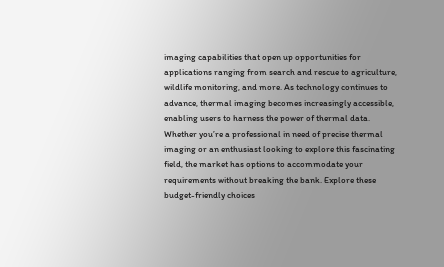imaging capabilities that open up opportunities for applications ranging from search and rescue to agriculture, wildlife monitoring, and more. As technology continues to advance, thermal imaging becomes increasingly accessible, enabling users to harness the power of thermal data. Whether you’re a professional in need of precise thermal imaging or an enthusiast looking to explore this fascinating field, the market has options to accommodate your requirements without breaking the bank. Explore these budget-friendly choices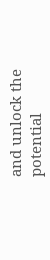and unlock the potential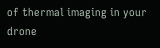of thermal imaging in your drone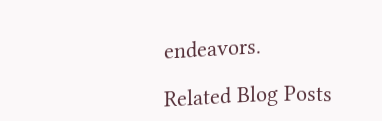endeavors.

Related Blog Posts